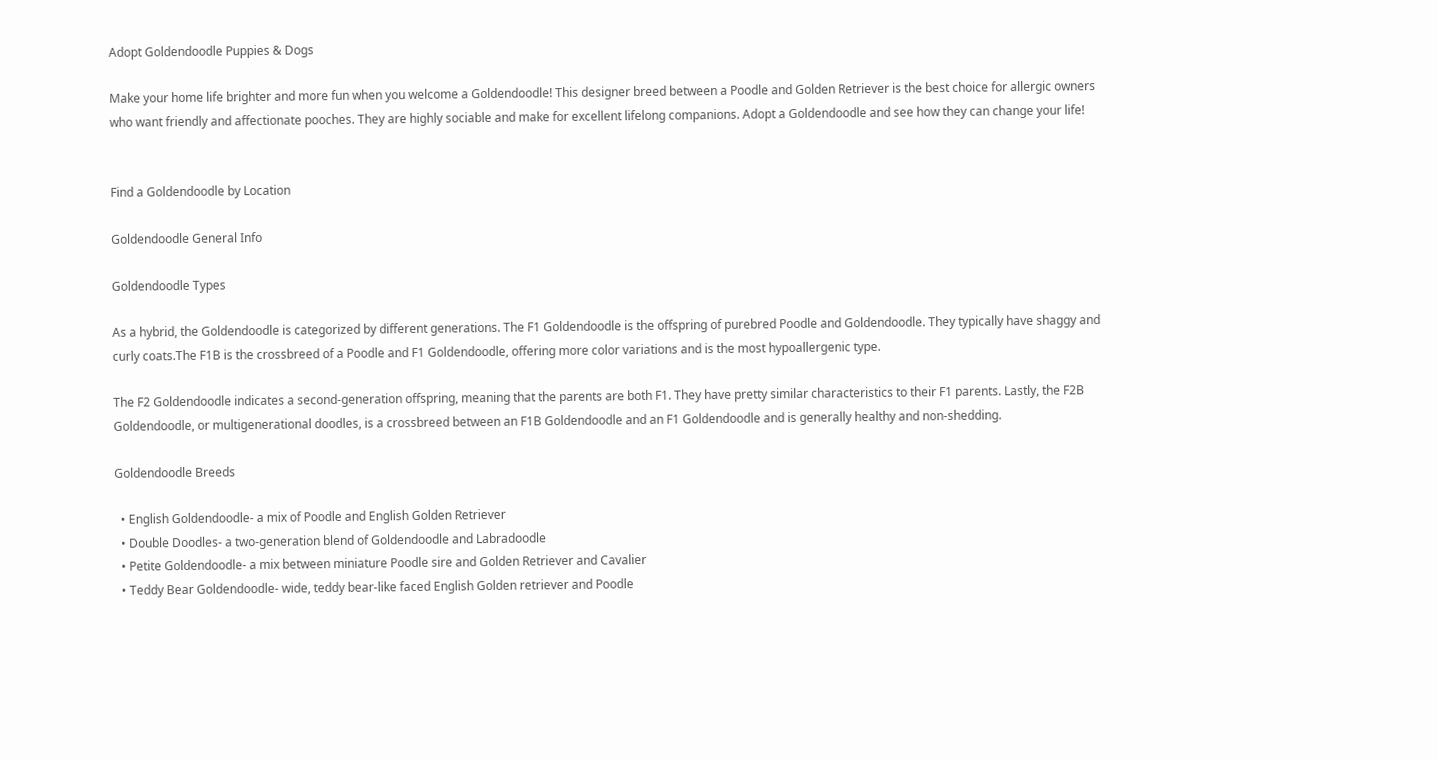Adopt Goldendoodle Puppies & Dogs

Make your home life brighter and more fun when you welcome a Goldendoodle! This designer breed between a Poodle and Golden Retriever is the best choice for allergic owners who want friendly and affectionate pooches. They are highly sociable and make for excellent lifelong companions. Adopt a Goldendoodle and see how they can change your life!


Find a Goldendoodle by Location

Goldendoodle General Info

Goldendoodle Types

As a hybrid, the Goldendoodle is categorized by different generations. The F1 Goldendoodle is the offspring of purebred Poodle and Goldendoodle. They typically have shaggy and curly coats.The F1B is the crossbreed of a Poodle and F1 Goldendoodle, offering more color variations and is the most hypoallergenic type.

The F2 Goldendoodle indicates a second-generation offspring, meaning that the parents are both F1. They have pretty similar characteristics to their F1 parents. Lastly, the F2B Goldendoodle, or multigenerational doodles, is a crossbreed between an F1B Goldendoodle and an F1 Goldendoodle and is generally healthy and non-shedding.

Goldendoodle Breeds

  • English Goldendoodle- a mix of Poodle and English Golden Retriever
  • Double Doodles- a two-generation blend of Goldendoodle and Labradoodle
  • Petite Goldendoodle- a mix between miniature Poodle sire and Golden Retriever and Cavalier
  • Teddy Bear Goldendoodle- wide, teddy bear-like faced English Golden retriever and Poodle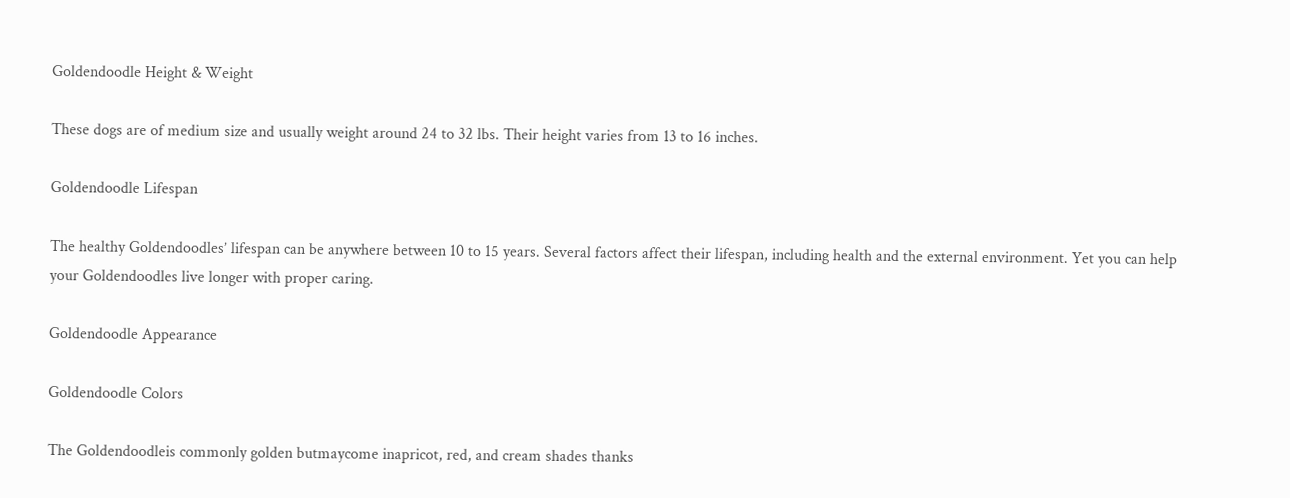Goldendoodle Height & Weight

These dogs are of medium size and usually weight around 24 to 32 lbs. Their height varies from 13 to 16 inches.

Goldendoodle Lifespan

The healthy Goldendoodles’ lifespan can be anywhere between 10 to 15 years. Several factors affect their lifespan, including health and the external environment. Yet you can help your Goldendoodles live longer with proper caring.

Goldendoodle Appearance

Goldendoodle Colors

The Goldendoodleis commonly golden butmaycome inapricot, red, and cream shades thanks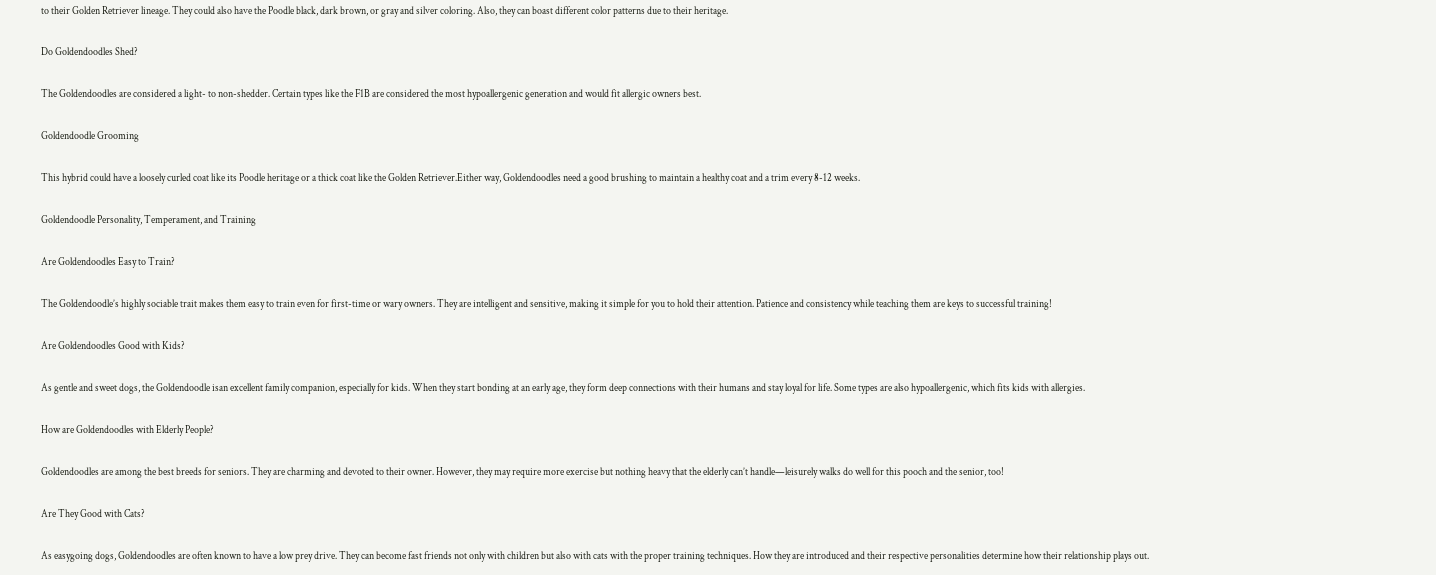to their Golden Retriever lineage. They could also have the Poodle black, dark brown, or gray and silver coloring. Also, they can boast different color patterns due to their heritage.

Do Goldendoodles Shed?

The Goldendoodles are considered a light- to non-shedder. Certain types like the F1B are considered the most hypoallergenic generation and would fit allergic owners best.

Goldendoodle Grooming

This hybrid could have a loosely curled coat like its Poodle heritage or a thick coat like the Golden Retriever.Either way, Goldendoodles need a good brushing to maintain a healthy coat and a trim every 8-12 weeks.

Goldendoodle Personality, Temperament, and Training

Are Goldendoodles Easy to Train?

The Goldendoodle’s highly sociable trait makes them easy to train even for first-time or wary owners. They are intelligent and sensitive, making it simple for you to hold their attention. Patience and consistency while teaching them are keys to successful training!

Are Goldendoodles Good with Kids?

As gentle and sweet dogs, the Goldendoodle isan excellent family companion, especially for kids. When they start bonding at an early age, they form deep connections with their humans and stay loyal for life. Some types are also hypoallergenic, which fits kids with allergies.

How are Goldendoodles with Elderly People?

Goldendoodles are among the best breeds for seniors. They are charming and devoted to their owner. However, they may require more exercise but nothing heavy that the elderly can’t handle—leisurely walks do well for this pooch and the senior, too!

Are They Good with Cats?

As easygoing dogs, Goldendoodles are often known to have a low prey drive. They can become fast friends not only with children but also with cats with the proper training techniques. How they are introduced and their respective personalities determine how their relationship plays out.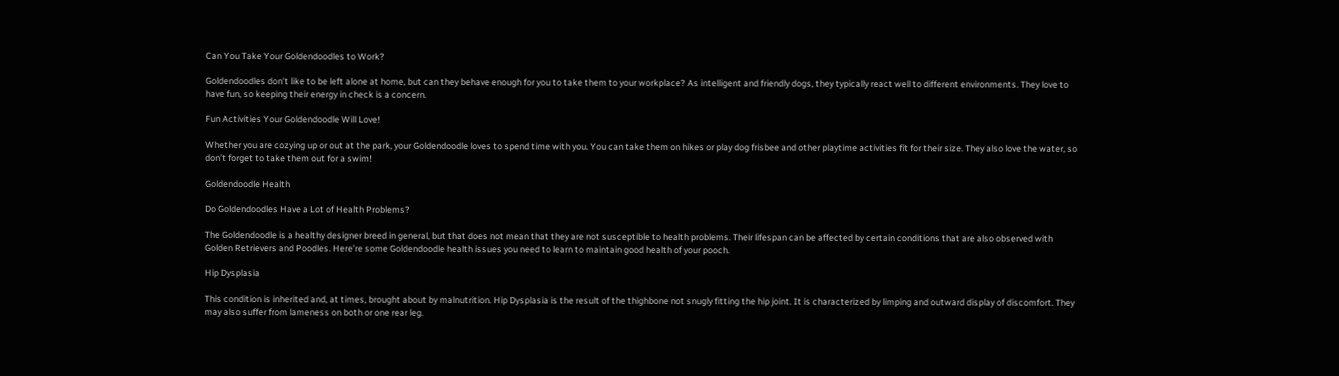Can You Take Your Goldendoodles to Work?

Goldendoodles don’t like to be left alone at home, but can they behave enough for you to take them to your workplace? As intelligent and friendly dogs, they typically react well to different environments. They love to have fun, so keeping their energy in check is a concern.

Fun Activities Your Goldendoodle Will Love!

Whether you are cozying up or out at the park, your Goldendoodle loves to spend time with you. You can take them on hikes or play dog frisbee and other playtime activities fit for their size. They also love the water, so don’t forget to take them out for a swim!

Goldendoodle Health

Do Goldendoodles Have a Lot of Health Problems?

The Goldendoodle is a healthy designer breed in general, but that does not mean that they are not susceptible to health problems. Their lifespan can be affected by certain conditions that are also observed with Golden Retrievers and Poodles. Here’re some Goldendoodle health issues you need to learn to maintain good health of your pooch.

Hip Dysplasia

This condition is inherited and, at times, brought about by malnutrition. Hip Dysplasia is the result of the thighbone not snugly fitting the hip joint. It is characterized by limping and outward display of discomfort. They may also suffer from lameness on both or one rear leg.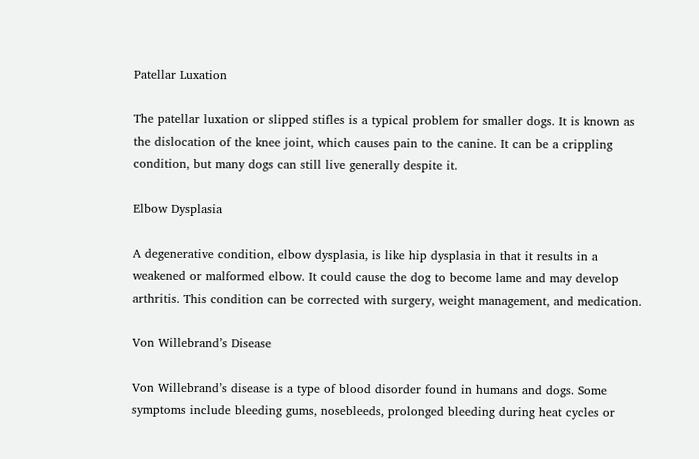Patellar Luxation

The patellar luxation or slipped stifles is a typical problem for smaller dogs. It is known as the dislocation of the knee joint, which causes pain to the canine. It can be a crippling condition, but many dogs can still live generally despite it.

Elbow Dysplasia

A degenerative condition, elbow dysplasia, is like hip dysplasia in that it results in a weakened or malformed elbow. It could cause the dog to become lame and may develop arthritis. This condition can be corrected with surgery, weight management, and medication.

Von Willebrand’s Disease

Von Willebrand’s disease is a type of blood disorder found in humans and dogs. Some symptoms include bleeding gums, nosebleeds, prolonged bleeding during heat cycles or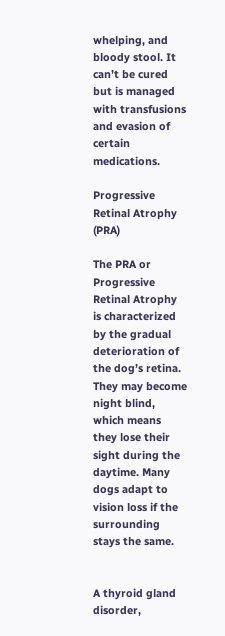whelping, and bloody stool. It can’t be cured but is managed with transfusions and evasion of certain medications.

Progressive Retinal Atrophy (PRA)

The PRA or Progressive Retinal Atrophy is characterized by the gradual deterioration of the dog’s retina. They may become night blind, which means they lose their sight during the daytime. Many dogs adapt to vision loss if the surrounding stays the same.


A thyroid gland disorder,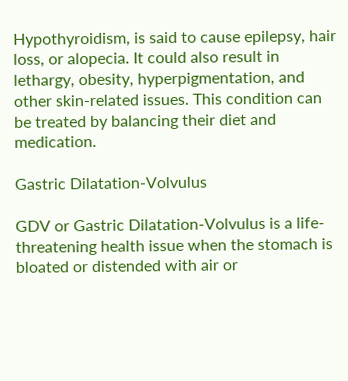Hypothyroidism, is said to cause epilepsy, hair loss, or alopecia. It could also result in lethargy, obesity, hyperpigmentation, and other skin-related issues. This condition can be treated by balancing their diet and medication.

Gastric Dilatation-Volvulus

GDV or Gastric Dilatation-Volvulus is a life-threatening health issue when the stomach is bloated or distended with air or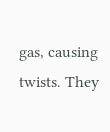gas, causing twists. They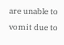are unable to vomit due to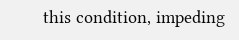this condition, impeding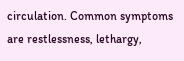circulation. Common symptoms are restlessness, lethargy,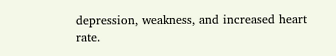depression, weakness, and increased heart rate.